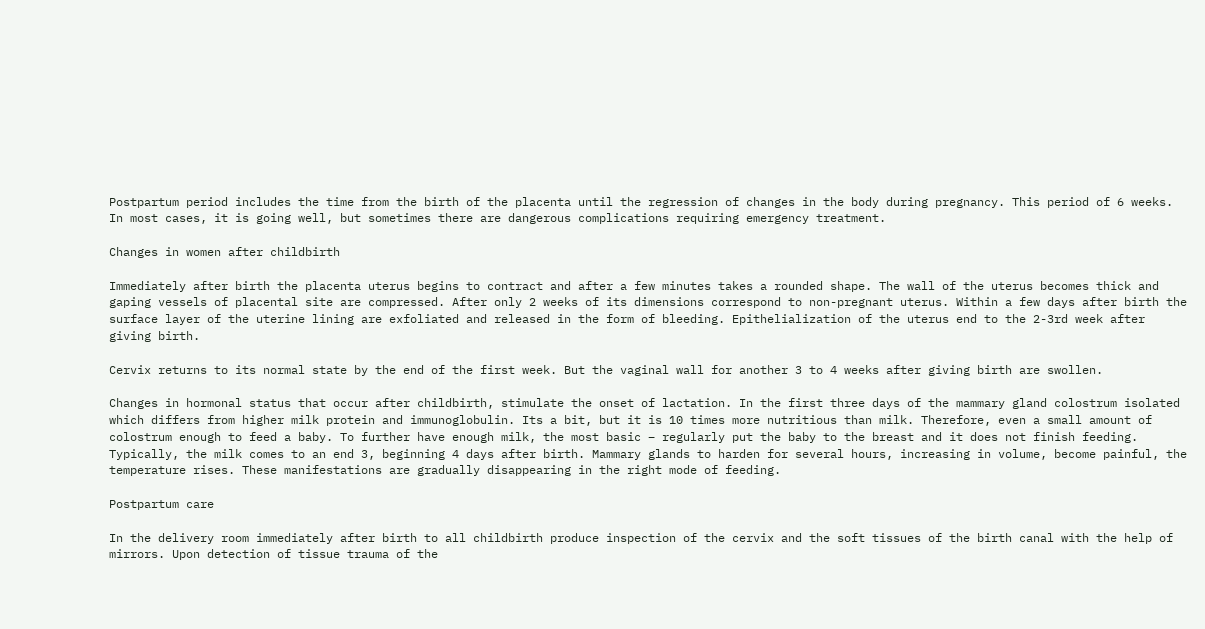Postpartum period includes the time from the birth of the placenta until the regression of changes in the body during pregnancy. This period of 6 weeks. In most cases, it is going well, but sometimes there are dangerous complications requiring emergency treatment.

Changes in women after childbirth

Immediately after birth the placenta uterus begins to contract and after a few minutes takes a rounded shape. The wall of the uterus becomes thick and gaping vessels of placental site are compressed. After only 2 weeks of its dimensions correspond to non-pregnant uterus. Within a few days after birth the surface layer of the uterine lining are exfoliated and released in the form of bleeding. Epithelialization of the uterus end to the 2-3rd week after giving birth.

Cervix returns to its normal state by the end of the first week. But the vaginal wall for another 3 to 4 weeks after giving birth are swollen.

Changes in hormonal status that occur after childbirth, stimulate the onset of lactation. In the first three days of the mammary gland colostrum isolated which differs from higher milk protein and immunoglobulin. Its a bit, but it is 10 times more nutritious than milk. Therefore, even a small amount of colostrum enough to feed a baby. To further have enough milk, the most basic – regularly put the baby to the breast and it does not finish feeding. Typically, the milk comes to an end 3, beginning 4 days after birth. Mammary glands to harden for several hours, increasing in volume, become painful, the temperature rises. These manifestations are gradually disappearing in the right mode of feeding.

Postpartum care

In the delivery room immediately after birth to all childbirth produce inspection of the cervix and the soft tissues of the birth canal with the help of mirrors. Upon detection of tissue trauma of the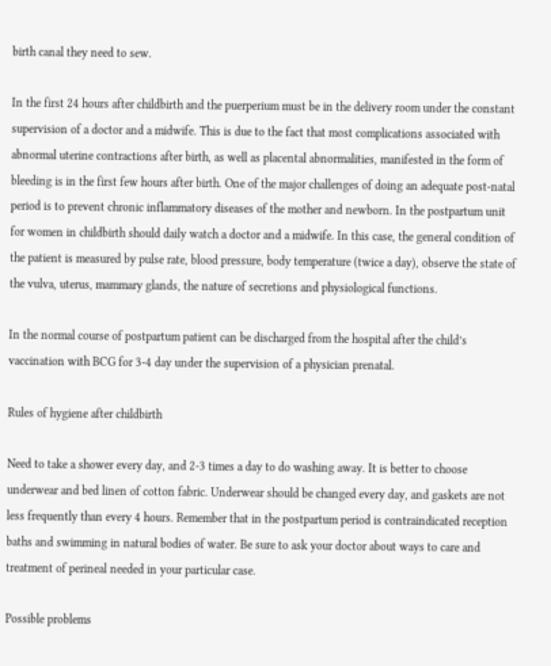birth canal they need to sew.

In the first 24 hours after childbirth and the puerperium must be in the delivery room under the constant supervision of a doctor and a midwife. This is due to the fact that most complications associated with abnormal uterine contractions after birth, as well as placental abnormalities, manifested in the form of bleeding is in the first few hours after birth. One of the major challenges of doing an adequate post-natal period is to prevent chronic inflammatory diseases of the mother and newborn. In the postpartum unit for women in childbirth should daily watch a doctor and a midwife. In this case, the general condition of the patient is measured by pulse rate, blood pressure, body temperature (twice a day), observe the state of the vulva, uterus, mammary glands, the nature of secretions and physiological functions.

In the normal course of postpartum patient can be discharged from the hospital after the child’s vaccination with BCG for 3-4 day under the supervision of a physician prenatal.

Rules of hygiene after childbirth

Need to take a shower every day, and 2-3 times a day to do washing away. It is better to choose underwear and bed linen of cotton fabric. Underwear should be changed every day, and gaskets are not less frequently than every 4 hours. Remember that in the postpartum period is contraindicated reception baths and swimming in natural bodies of water. Be sure to ask your doctor about ways to care and treatment of perineal needed in your particular case.

Possible problems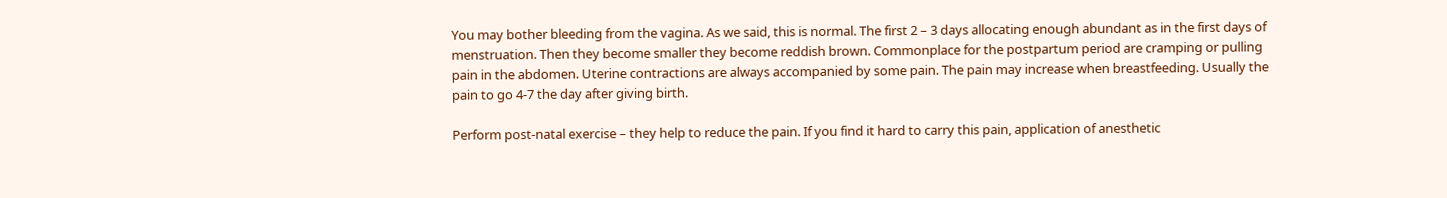You may bother bleeding from the vagina. As we said, this is normal. The first 2 – 3 days allocating enough abundant as in the first days of menstruation. Then they become smaller they become reddish brown. Commonplace for the postpartum period are cramping or pulling pain in the abdomen. Uterine contractions are always accompanied by some pain. The pain may increase when breastfeeding. Usually the pain to go 4-7 the day after giving birth.

Perform post-natal exercise – they help to reduce the pain. If you find it hard to carry this pain, application of anesthetic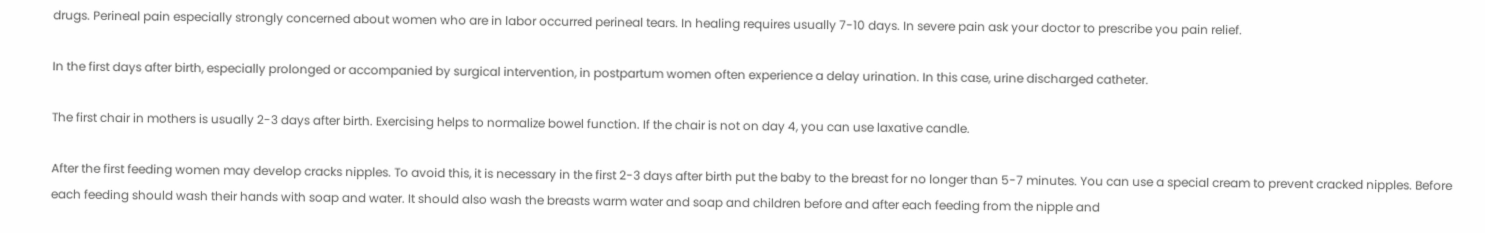drugs. Perineal pain especially strongly concerned about women who are in labor occurred perineal tears. In healing requires usually 7-10 days. In severe pain ask your doctor to prescribe you pain relief.

In the first days after birth, especially prolonged or accompanied by surgical intervention, in postpartum women often experience a delay urination. In this case, urine discharged catheter.

The first chair in mothers is usually 2-3 days after birth. Exercising helps to normalize bowel function. If the chair is not on day 4, you can use laxative candle.

After the first feeding women may develop cracks nipples. To avoid this, it is necessary in the first 2-3 days after birth put the baby to the breast for no longer than 5-7 minutes. You can use a special cream to prevent cracked nipples. Before each feeding should wash their hands with soap and water. It should also wash the breasts warm water and soap and children before and after each feeding from the nipple and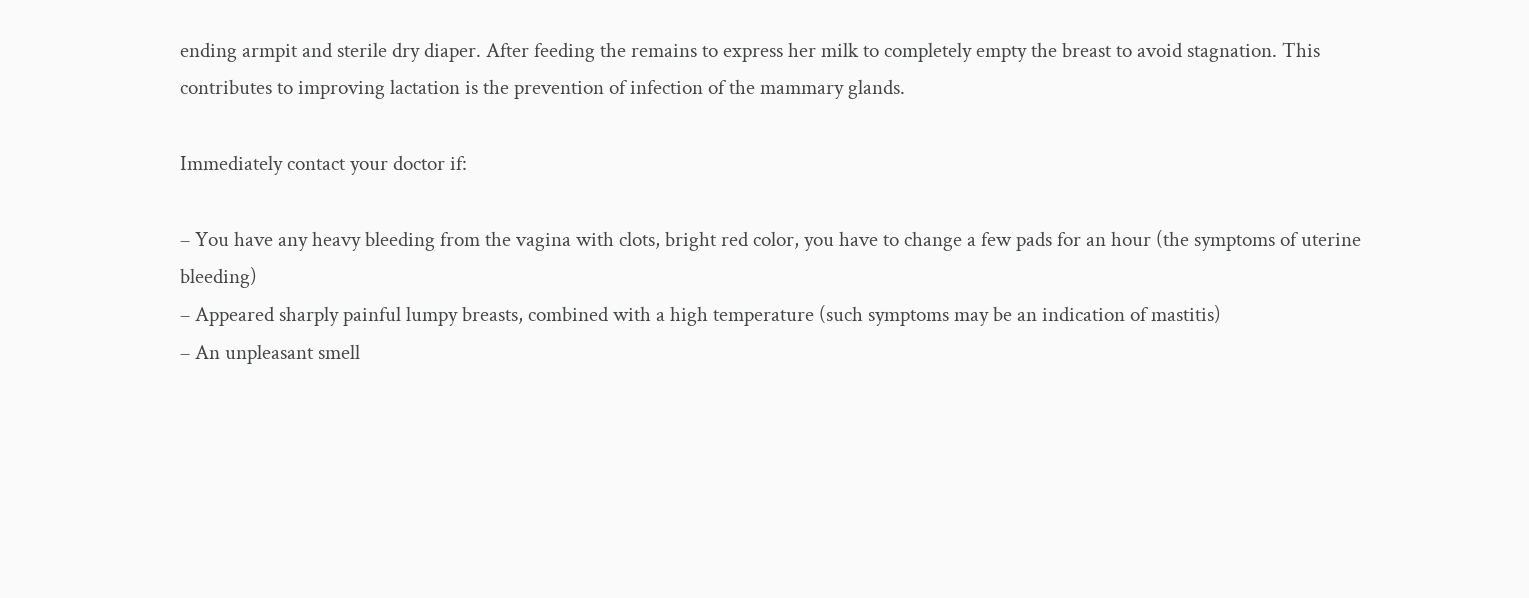ending armpit and sterile dry diaper. After feeding the remains to express her milk to completely empty the breast to avoid stagnation. This contributes to improving lactation is the prevention of infection of the mammary glands.

Immediately contact your doctor if:

– You have any heavy bleeding from the vagina with clots, bright red color, you have to change a few pads for an hour (the symptoms of uterine bleeding)
– Appeared sharply painful lumpy breasts, combined with a high temperature (such symptoms may be an indication of mastitis)
– An unpleasant smell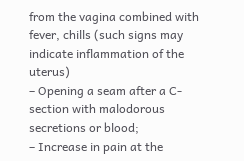from the vagina combined with fever, chills (such signs may indicate inflammation of the uterus)
– Opening a seam after a C-section with malodorous secretions or blood;
– Increase in pain at the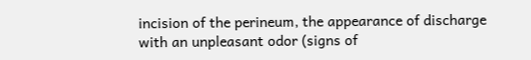incision of the perineum, the appearance of discharge with an unpleasant odor (signs of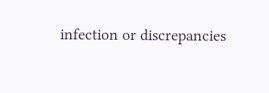infection or discrepancies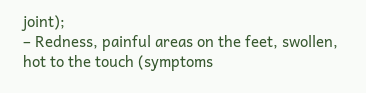joint);
– Redness, painful areas on the feet, swollen, hot to the touch (symptoms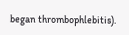began thrombophlebitis).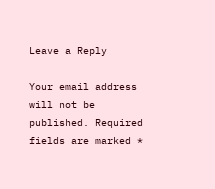Leave a Reply

Your email address will not be published. Required fields are marked *